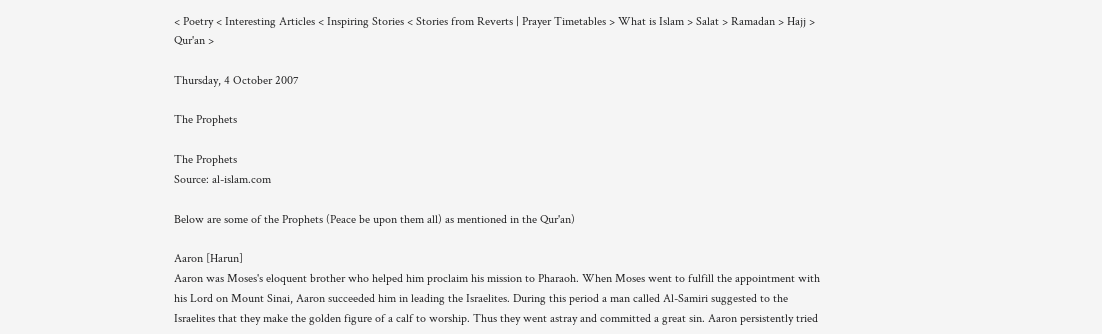< Poetry < Interesting Articles < Inspiring Stories < Stories from Reverts | Prayer Timetables > What is Islam > Salat > Ramadan > Hajj >  Qur'an >

Thursday, 4 October 2007

The Prophets

The Prophets
Source: al-islam.com

Below are some of the Prophets (Peace be upon them all) as mentioned in the Qur'an)

Aaron [Harun]
Aaron was Moses's eloquent brother who helped him proclaim his mission to Pharaoh. When Moses went to fulfill the appointment with his Lord on Mount Sinai, Aaron succeeded him in leading the Israelites. During this period a man called Al-Samiri suggested to the Israelites that they make the golden figure of a calf to worship. Thus they went astray and committed a great sin. Aaron persistently tried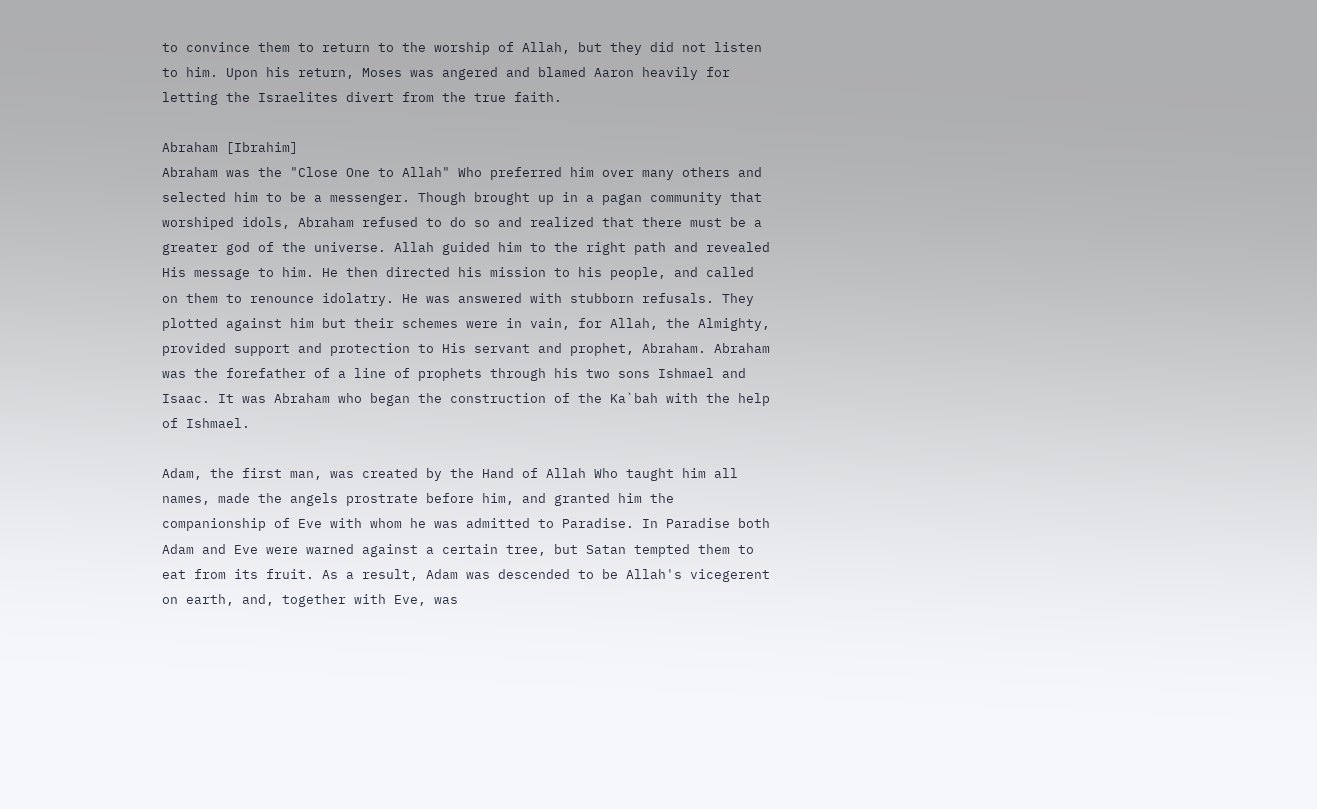to convince them to return to the worship of Allah, but they did not listen to him. Upon his return, Moses was angered and blamed Aaron heavily for letting the Israelites divert from the true faith.

Abraham [Ibrahim]
Abraham was the "Close One to Allah" Who preferred him over many others and selected him to be a messenger. Though brought up in a pagan community that worshiped idols, Abraham refused to do so and realized that there must be a greater god of the universe. Allah guided him to the right path and revealed His message to him. He then directed his mission to his people, and called on them to renounce idolatry. He was answered with stubborn refusals. They plotted against him but their schemes were in vain, for Allah, the Almighty, provided support and protection to His servant and prophet, Abraham. Abraham was the forefather of a line of prophets through his two sons Ishmael and Isaac. It was Abraham who began the construction of the Ka`bah with the help of Ishmael.

Adam, the first man, was created by the Hand of Allah Who taught him all names, made the angels prostrate before him, and granted him the companionship of Eve with whom he was admitted to Paradise. In Paradise both Adam and Eve were warned against a certain tree, but Satan tempted them to eat from its fruit. As a result, Adam was descended to be Allah's vicegerent on earth, and, together with Eve, was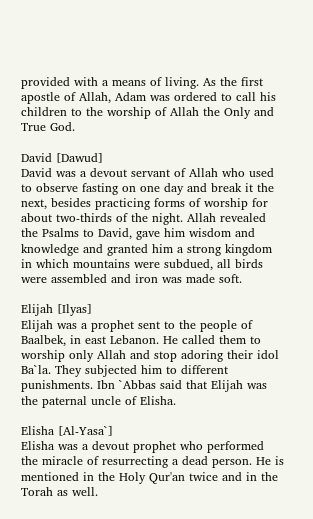provided with a means of living. As the first apostle of Allah, Adam was ordered to call his children to the worship of Allah the Only and True God.

David [Dawud]
David was a devout servant of Allah who used to observe fasting on one day and break it the next, besides practicing forms of worship for about two-thirds of the night. Allah revealed the Psalms to David, gave him wisdom and knowledge and granted him a strong kingdom in which mountains were subdued, all birds were assembled and iron was made soft.

Elijah [Ilyas]
Elijah was a prophet sent to the people of Baalbek, in east Lebanon. He called them to worship only Allah and stop adoring their idol Ba`la. They subjected him to different punishments. Ibn `Abbas said that Elijah was the paternal uncle of Elisha.

Elisha [Al-Yasa`]
Elisha was a devout prophet who performed the miracle of resurrecting a dead person. He is mentioned in the Holy Qur'an twice and in the Torah as well.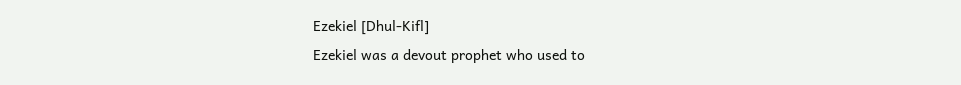Ezekiel [Dhul-Kifl]
Ezekiel was a devout prophet who used to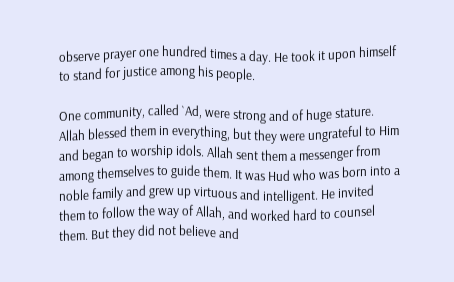observe prayer one hundred times a day. He took it upon himself to stand for justice among his people.

One community, called `Ad, were strong and of huge stature. Allah blessed them in everything, but they were ungrateful to Him and began to worship idols. Allah sent them a messenger from among themselves to guide them. It was Hud who was born into a noble family and grew up virtuous and intelligent. He invited them to follow the way of Allah, and worked hard to counsel them. But they did not believe and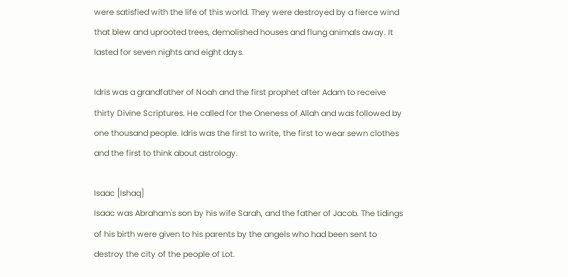were satisfied with the life of this world. They were destroyed by a fierce wind that blew and uprooted trees, demolished houses and flung animals away. It lasted for seven nights and eight days.

Idris was a grandfather of Noah and the first prophet after Adam to receive thirty Divine Scriptures. He called for the Oneness of Allah and was followed by one thousand people. Idris was the first to write, the first to wear sewn clothes and the first to think about astrology.

Isaac [Ishaq]
Isaac was Abraham's son by his wife Sarah, and the father of Jacob. The tidings of his birth were given to his parents by the angels who had been sent to destroy the city of the people of Lot.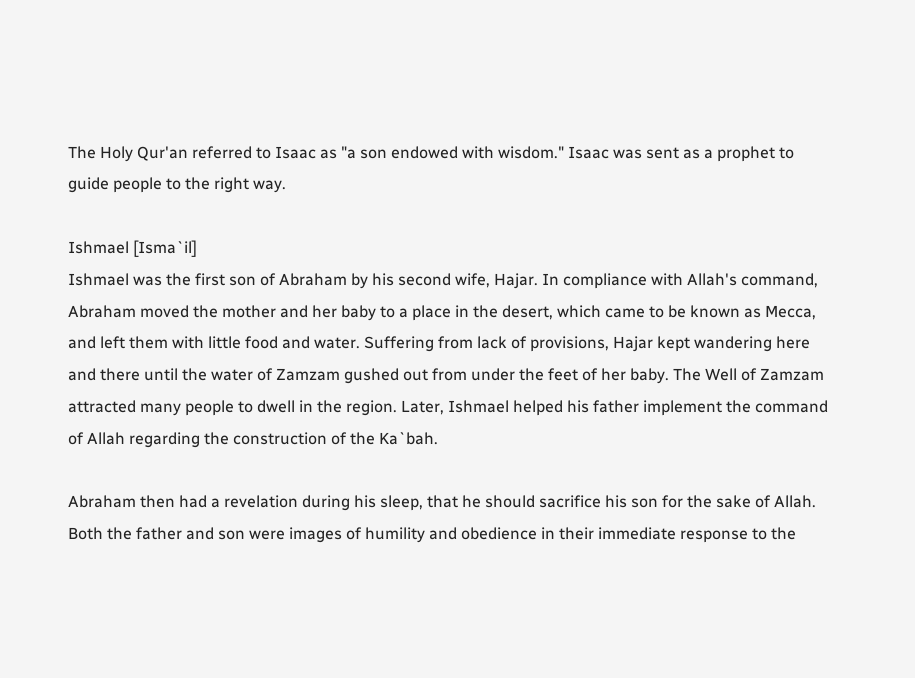The Holy Qur'an referred to Isaac as "a son endowed with wisdom." Isaac was sent as a prophet to guide people to the right way.

Ishmael [Isma`il]
Ishmael was the first son of Abraham by his second wife, Hajar. In compliance with Allah's command, Abraham moved the mother and her baby to a place in the desert, which came to be known as Mecca, and left them with little food and water. Suffering from lack of provisions, Hajar kept wandering here and there until the water of Zamzam gushed out from under the feet of her baby. The Well of Zamzam attracted many people to dwell in the region. Later, Ishmael helped his father implement the command of Allah regarding the construction of the Ka`bah.

Abraham then had a revelation during his sleep, that he should sacrifice his son for the sake of Allah. Both the father and son were images of humility and obedience in their immediate response to the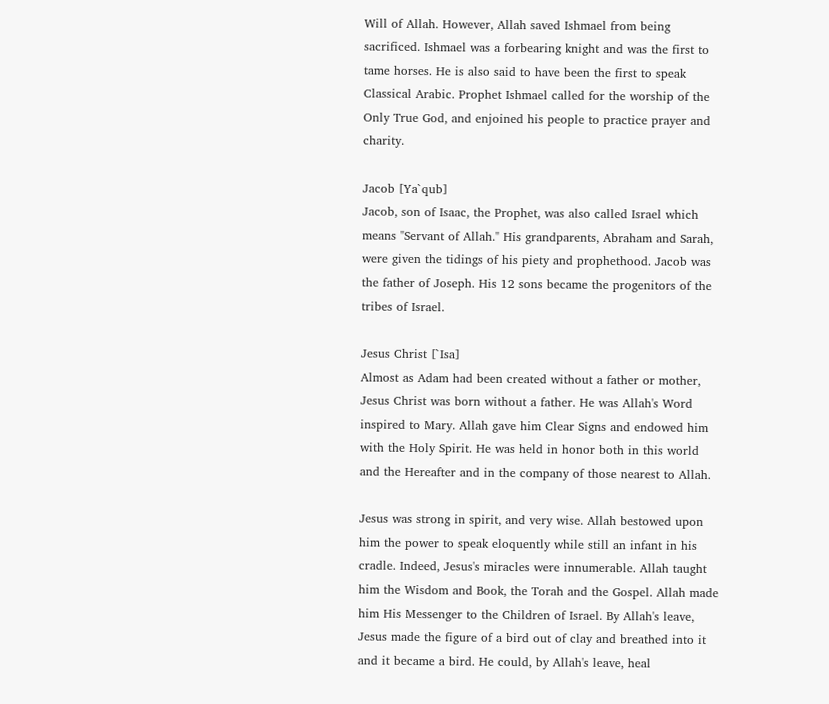Will of Allah. However, Allah saved Ishmael from being sacrificed. Ishmael was a forbearing knight and was the first to tame horses. He is also said to have been the first to speak Classical Arabic. Prophet Ishmael called for the worship of the Only True God, and enjoined his people to practice prayer and charity.

Jacob [Ya`qub]
Jacob, son of Isaac, the Prophet, was also called Israel which means "Servant of Allah." His grandparents, Abraham and Sarah, were given the tidings of his piety and prophethood. Jacob was the father of Joseph. His 12 sons became the progenitors of the tribes of Israel.

Jesus Christ [`Isa]
Almost as Adam had been created without a father or mother, Jesus Christ was born without a father. He was Allah's Word inspired to Mary. Allah gave him Clear Signs and endowed him with the Holy Spirit. He was held in honor both in this world and the Hereafter and in the company of those nearest to Allah.

Jesus was strong in spirit, and very wise. Allah bestowed upon him the power to speak eloquently while still an infant in his cradle. Indeed, Jesus's miracles were innumerable. Allah taught him the Wisdom and Book, the Torah and the Gospel. Allah made him His Messenger to the Children of Israel. By Allah's leave, Jesus made the figure of a bird out of clay and breathed into it and it became a bird. He could, by Allah's leave, heal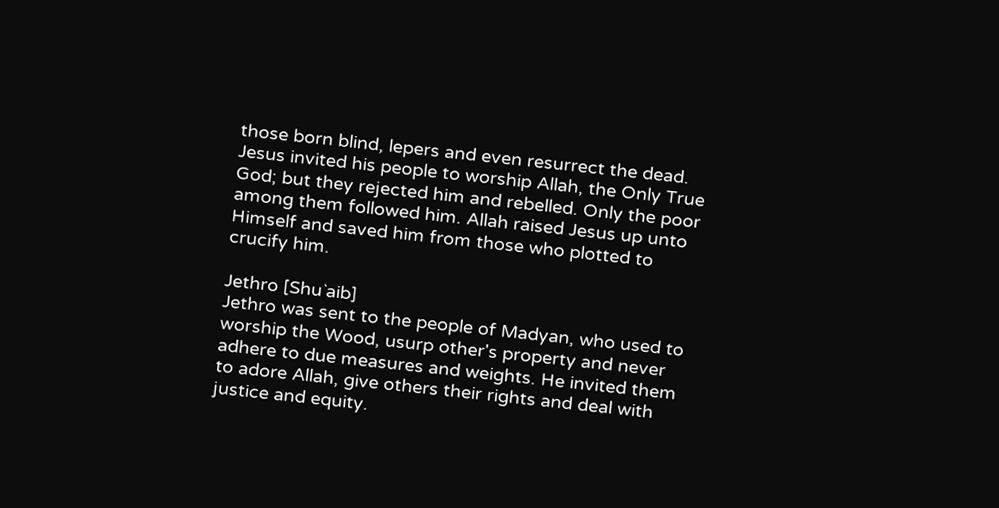those born blind, lepers and even resurrect the dead. Jesus invited his people to worship Allah, the Only True God; but they rejected him and rebelled. Only the poor among them followed him. Allah raised Jesus up unto Himself and saved him from those who plotted to crucify him.

Jethro [Shu`aib]
Jethro was sent to the people of Madyan, who used to worship the Wood, usurp other's property and never adhere to due measures and weights. He invited them to adore Allah, give others their rights and deal with justice and equity.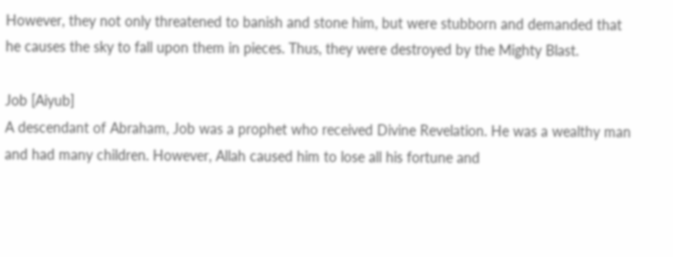However, they not only threatened to banish and stone him, but were stubborn and demanded that he causes the sky to fall upon them in pieces. Thus, they were destroyed by the Mighty Blast.

Job [Aiyub]
A descendant of Abraham, Job was a prophet who received Divine Revelation. He was a wealthy man and had many children. However, Allah caused him to lose all his fortune and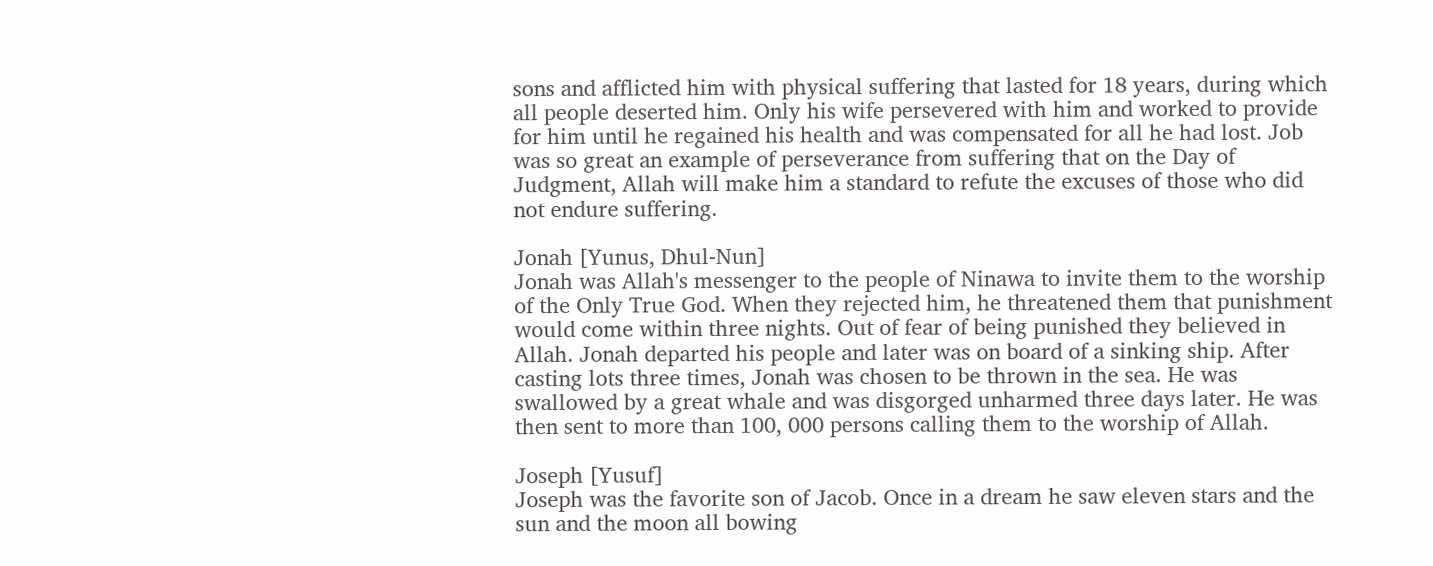sons and afflicted him with physical suffering that lasted for 18 years, during which all people deserted him. Only his wife persevered with him and worked to provide for him until he regained his health and was compensated for all he had lost. Job was so great an example of perseverance from suffering that on the Day of Judgment, Allah will make him a standard to refute the excuses of those who did not endure suffering.

Jonah [Yunus, Dhul-Nun]
Jonah was Allah's messenger to the people of Ninawa to invite them to the worship of the Only True God. When they rejected him, he threatened them that punishment would come within three nights. Out of fear of being punished they believed in Allah. Jonah departed his people and later was on board of a sinking ship. After casting lots three times, Jonah was chosen to be thrown in the sea. He was swallowed by a great whale and was disgorged unharmed three days later. He was then sent to more than 100, 000 persons calling them to the worship of Allah.

Joseph [Yusuf]
Joseph was the favorite son of Jacob. Once in a dream he saw eleven stars and the sun and the moon all bowing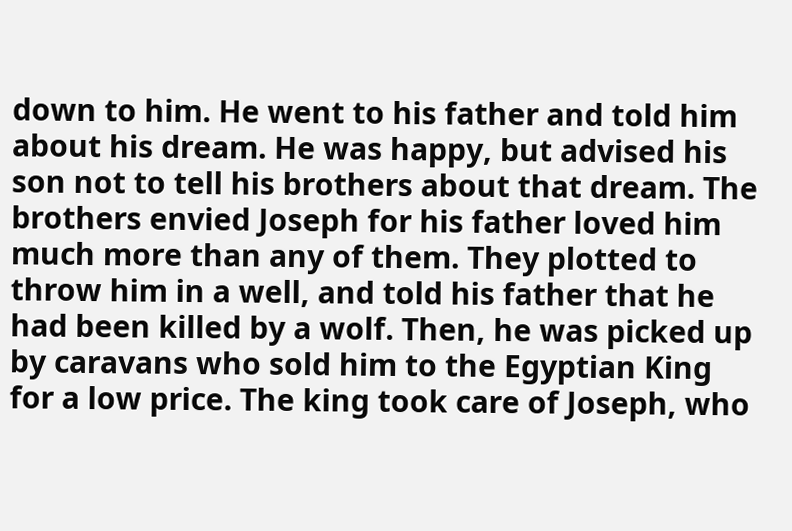down to him. He went to his father and told him about his dream. He was happy, but advised his son not to tell his brothers about that dream. The brothers envied Joseph for his father loved him much more than any of them. They plotted to throw him in a well, and told his father that he had been killed by a wolf. Then, he was picked up by caravans who sold him to the Egyptian King for a low price. The king took care of Joseph, who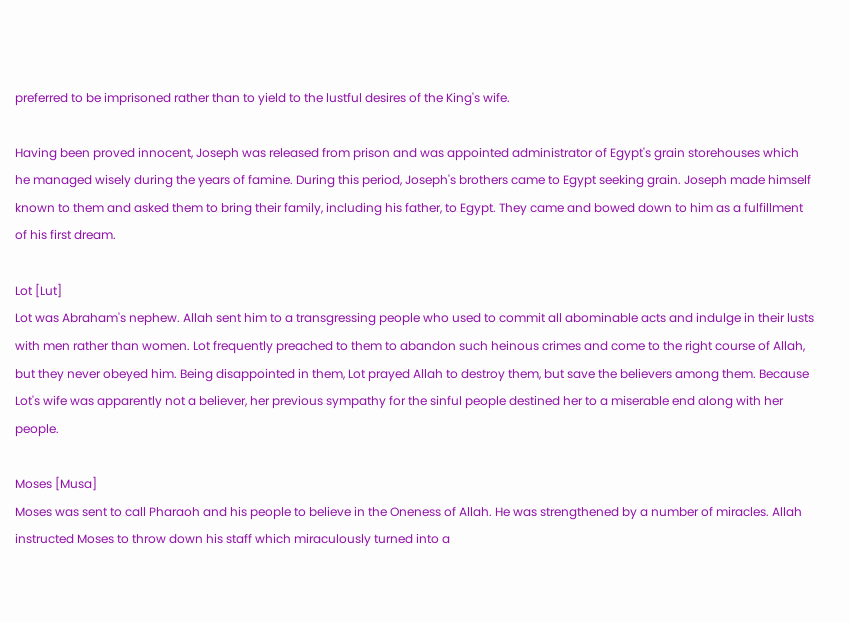preferred to be imprisoned rather than to yield to the lustful desires of the King's wife.

Having been proved innocent, Joseph was released from prison and was appointed administrator of Egypt's grain storehouses which he managed wisely during the years of famine. During this period, Joseph's brothers came to Egypt seeking grain. Joseph made himself known to them and asked them to bring their family, including his father, to Egypt. They came and bowed down to him as a fulfillment of his first dream.

Lot [Lut]
Lot was Abraham's nephew. Allah sent him to a transgressing people who used to commit all abominable acts and indulge in their lusts with men rather than women. Lot frequently preached to them to abandon such heinous crimes and come to the right course of Allah, but they never obeyed him. Being disappointed in them, Lot prayed Allah to destroy them, but save the believers among them. Because Lot's wife was apparently not a believer, her previous sympathy for the sinful people destined her to a miserable end along with her people.

Moses [Musa]
Moses was sent to call Pharaoh and his people to believe in the Oneness of Allah. He was strengthened by a number of miracles. Allah instructed Moses to throw down his staff which miraculously turned into a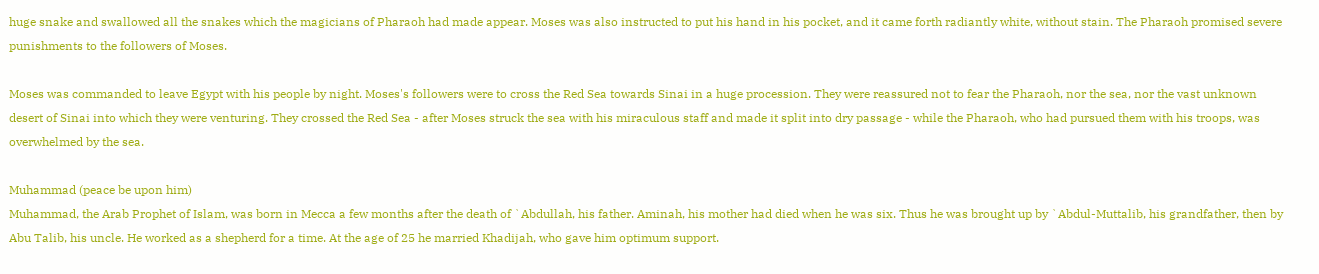huge snake and swallowed all the snakes which the magicians of Pharaoh had made appear. Moses was also instructed to put his hand in his pocket, and it came forth radiantly white, without stain. The Pharaoh promised severe punishments to the followers of Moses.

Moses was commanded to leave Egypt with his people by night. Moses's followers were to cross the Red Sea towards Sinai in a huge procession. They were reassured not to fear the Pharaoh, nor the sea, nor the vast unknown desert of Sinai into which they were venturing. They crossed the Red Sea - after Moses struck the sea with his miraculous staff and made it split into dry passage - while the Pharaoh, who had pursued them with his troops, was overwhelmed by the sea.

Muhammad (peace be upon him)
Muhammad, the Arab Prophet of Islam, was born in Mecca a few months after the death of `Abdullah, his father. Aminah, his mother had died when he was six. Thus he was brought up by `Abdul-Muttalib, his grandfather, then by Abu Talib, his uncle. He worked as a shepherd for a time. At the age of 25 he married Khadijah, who gave him optimum support.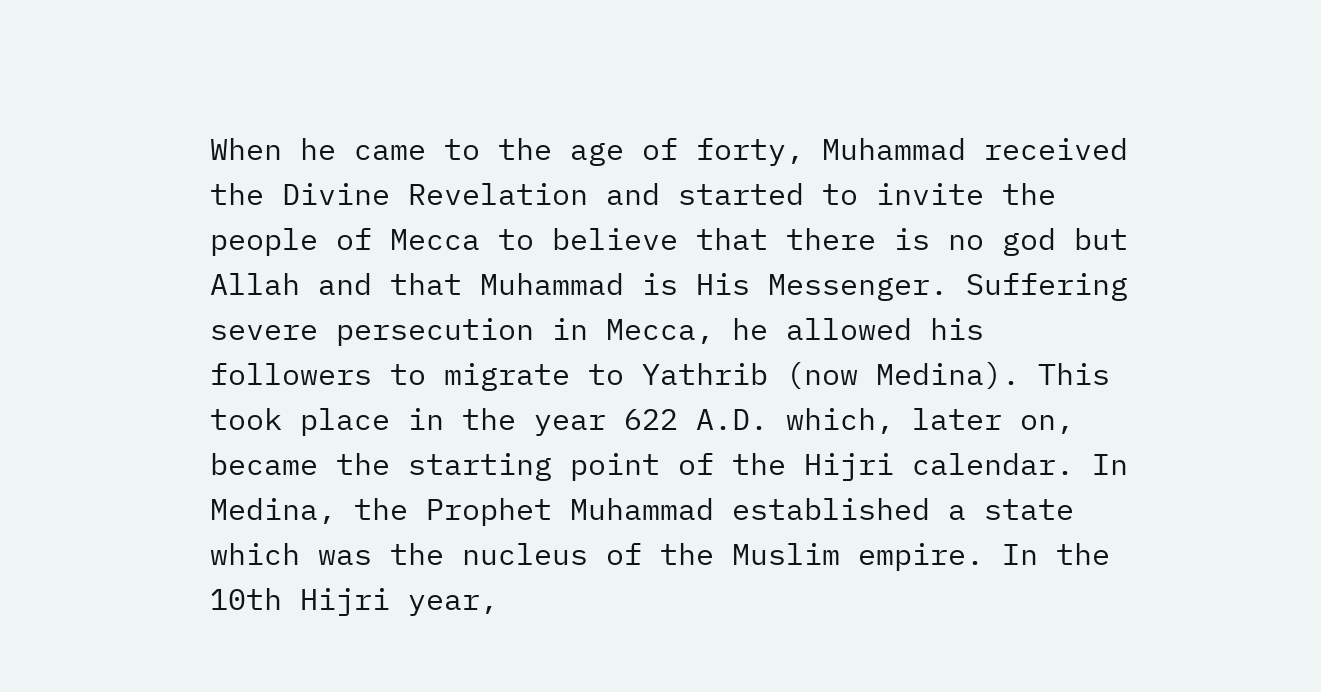When he came to the age of forty, Muhammad received the Divine Revelation and started to invite the people of Mecca to believe that there is no god but Allah and that Muhammad is His Messenger. Suffering severe persecution in Mecca, he allowed his followers to migrate to Yathrib (now Medina). This took place in the year 622 A.D. which, later on, became the starting point of the Hijri calendar. In Medina, the Prophet Muhammad established a state which was the nucleus of the Muslim empire. In the 10th Hijri year,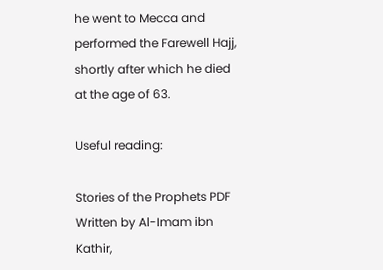he went to Mecca and performed the Farewell Hajj, shortly after which he died at the age of 63.

Useful reading:

Stories of the Prophets PDF
Written by Al-Imam ibn Kathir,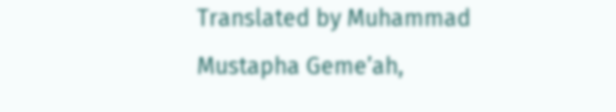Translated by Muhammad Mustapha Geme’ah,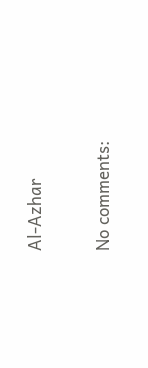Al-Azhar

No comments: